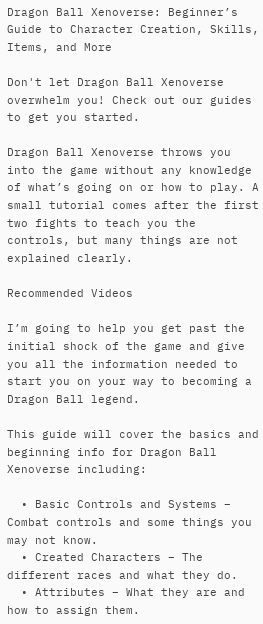Dragon Ball Xenoverse: Beginner’s Guide to Character Creation, Skills, Items, and More

Don't let Dragon Ball Xenoverse overwhelm you! Check out our guides to get you started.

Dragon Ball Xenoverse throws you into the game without any knowledge of what’s going on or how to play. A small tutorial comes after the first two fights to teach you the controls, but many things are not explained clearly.

Recommended Videos

I’m going to help you get past the initial shock of the game and give you all the information needed to start you on your way to becoming a Dragon Ball legend.

This guide will cover the basics and beginning info for Dragon Ball Xenoverse including:

  • Basic Controls and Systems – Combat controls and some things you may not know.
  • Created Characters – The different races and what they do.
  • Attributes – What they are and how to assign them.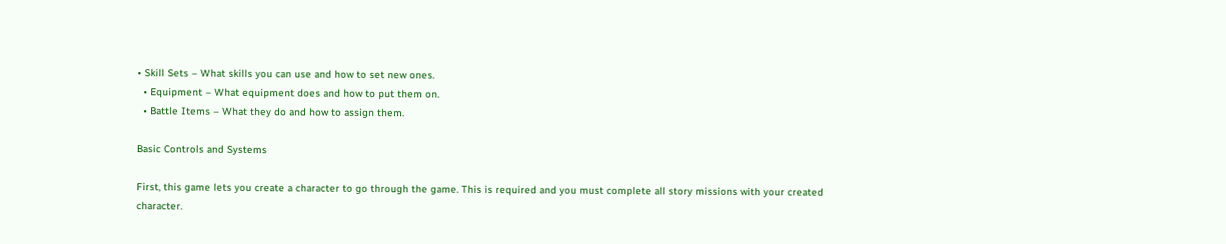• Skill Sets – What skills you can use and how to set new ones.
  • Equipment – What equipment does and how to put them on.
  • Battle Items – What they do and how to assign them.

Basic Controls and Systems

First, this game lets you create a character to go through the game. This is required and you must complete all story missions with your created character.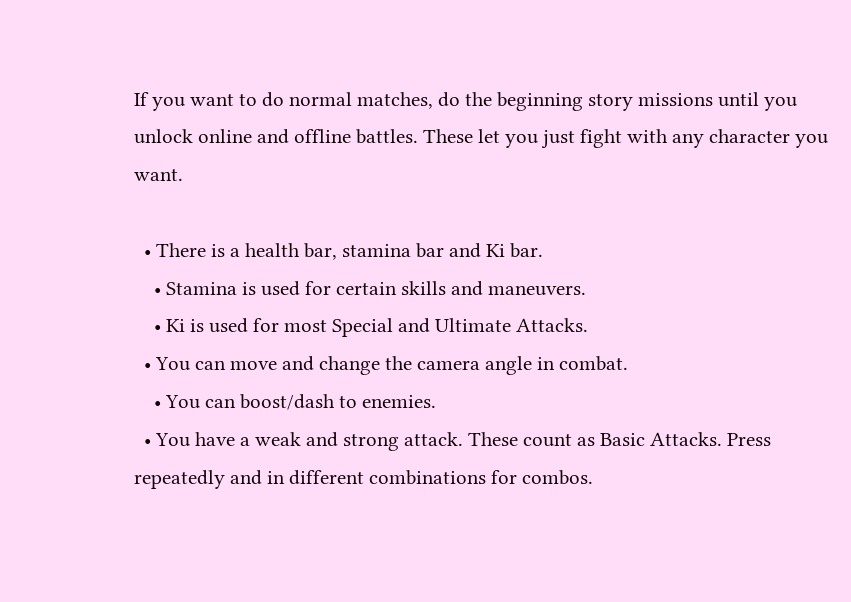If you want to do normal matches, do the beginning story missions until you unlock online and offline battles. These let you just fight with any character you want.

  • There is a health bar, stamina bar and Ki bar.
    • Stamina is used for certain skills and maneuvers.
    • Ki is used for most Special and Ultimate Attacks.
  • You can move and change the camera angle in combat.
    • You can boost/dash to enemies.
  • You have a weak and strong attack. These count as Basic Attacks. Press repeatedly and in different combinations for combos.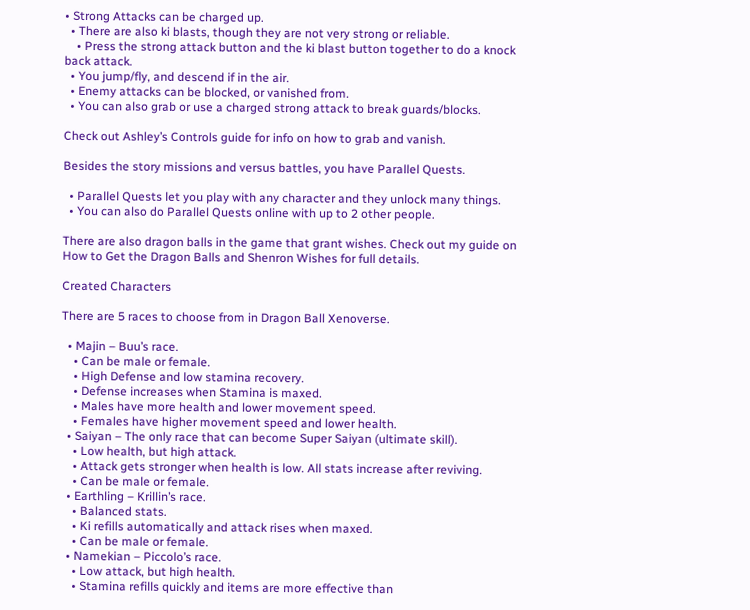• Strong Attacks can be charged up.
  • There are also ki blasts, though they are not very strong or reliable.
    • Press the strong attack button and the ki blast button together to do a knock back attack.
  • You jump/fly, and descend if in the air.
  • Enemy attacks can be blocked, or vanished from.
  • You can also grab or use a charged strong attack to break guards/blocks.

Check out Ashley’s Controls guide for info on how to grab and vanish.

Besides the story missions and versus battles, you have Parallel Quests.

  • Parallel Quests let you play with any character and they unlock many things.
  • You can also do Parallel Quests online with up to 2 other people.

There are also dragon balls in the game that grant wishes. Check out my guide on How to Get the Dragon Balls and Shenron Wishes for full details.

Created Characters

There are 5 races to choose from in Dragon Ball Xenoverse.

  • Majin – Buu’s race.
    • Can be male or female.
    • High Defense and low stamina recovery.
    • Defense increases when Stamina is maxed.
    • Males have more health and lower movement speed.
    • Females have higher movement speed and lower health.
  • Saiyan – The only race that can become Super Saiyan (ultimate skill).
    • Low health, but high attack.
    • Attack gets stronger when health is low. All stats increase after reviving.
    • Can be male or female.
  • Earthling – Krillin’s race.
    • Balanced stats.
    • Ki refills automatically and attack rises when maxed.
    • Can be male or female.
  • Namekian – Piccolo’s race.
    • Low attack, but high health.
    • Stamina refills quickly and items are more effective than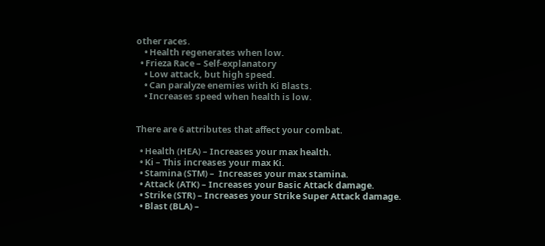other races.
    • Health regenerates when low.
  • Frieza Race – Self-explanatory
    • Low attack, but high speed.
    • Can paralyze enemies with Ki Blasts.
    • Increases speed when health is low.


There are 6 attributes that affect your combat.

  • Health (HEA) – Increases your max health.
  • Ki – This increases your max Ki.
  • Stamina (STM) –  Increases your max stamina.
  • Attack (ATK) – Increases your Basic Attack damage.
  • Strike (STR) – Increases your Strike Super Attack damage.
  • Blast (BLA) –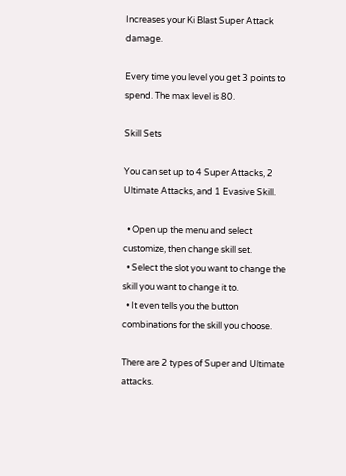Increases your Ki Blast Super Attack damage.

Every time you level you get 3 points to spend. The max level is 80.

Skill Sets

You can set up to 4 Super Attacks, 2 Ultimate Attacks, and 1 Evasive Skill.

  • Open up the menu and select customize, then change skill set.
  • Select the slot you want to change the skill you want to change it to.
  • It even tells you the button combinations for the skill you choose.

There are 2 types of Super and Ultimate attacks.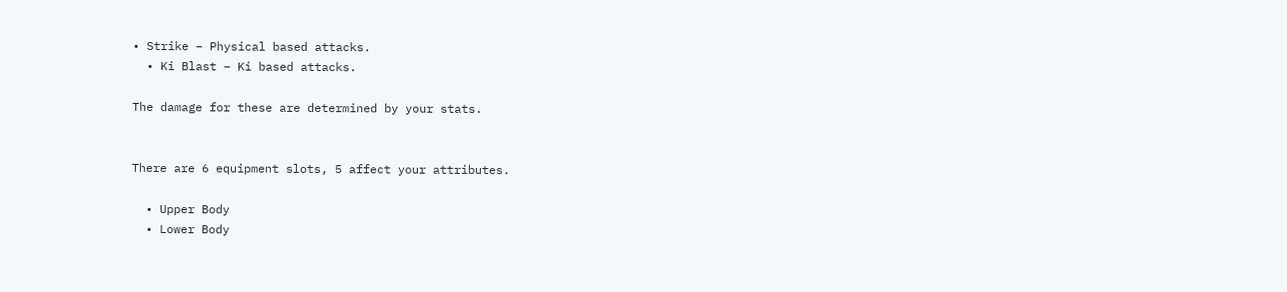• Strike – Physical based attacks.
  • Ki Blast – Ki based attacks.

The damage for these are determined by your stats.


There are 6 equipment slots, 5 affect your attributes.

  • Upper Body
  • Lower Body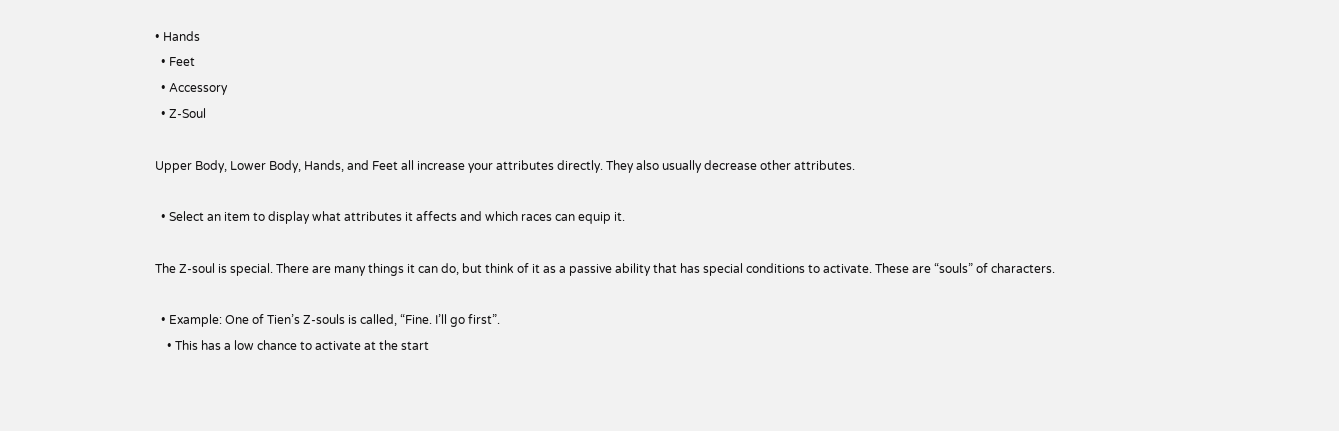• Hands
  • Feet
  • Accessory
  • Z-Soul

Upper Body, Lower Body, Hands, and Feet all increase your attributes directly. They also usually decrease other attributes.

  • Select an item to display what attributes it affects and which races can equip it.

The Z-soul is special. There are many things it can do, but think of it as a passive ability that has special conditions to activate. These are “souls” of characters.

  • Example: One of Tien’s Z-souls is called, “Fine. I’ll go first”.
    • This has a low chance to activate at the start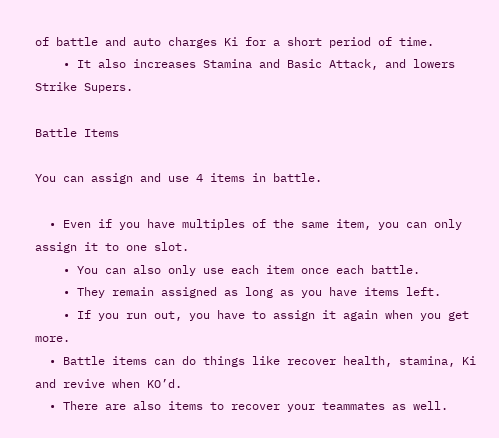of battle and auto charges Ki for a short period of time.
    • It also increases Stamina and Basic Attack, and lowers Strike Supers.

Battle Items

You can assign and use 4 items in battle.

  • Even if you have multiples of the same item, you can only assign it to one slot.
    • You can also only use each item once each battle.
    • They remain assigned as long as you have items left.
    • If you run out, you have to assign it again when you get more.
  • Battle items can do things like recover health, stamina, Ki and revive when KO’d.
  • There are also items to recover your teammates as well.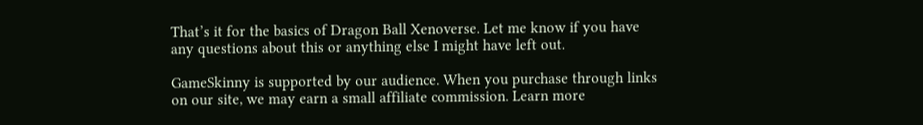That’s it for the basics of Dragon Ball Xenoverse. Let me know if you have any questions about this or anything else I might have left out.

GameSkinny is supported by our audience. When you purchase through links on our site, we may earn a small affiliate commission. Learn more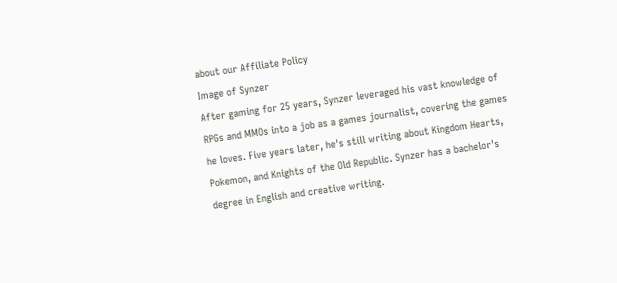about our Affiliate Policy
Image of Synzer
After gaming for 25 years, Synzer leveraged his vast knowledge of RPGs and MMOs into a job as a games journalist, covering the games he loves. Five years later, he's still writing about Kingdom Hearts, Pokemon, and Knights of the Old Republic. Synzer has a bachelor's degree in English and creative writing.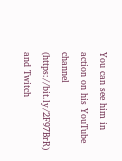You can see him in action on his YouTube channel (https://bit.ly/2F97BrR) and Twitch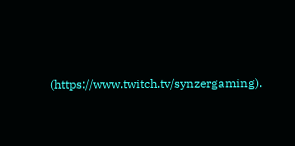(https://www.twitch.tv/synzergaming).